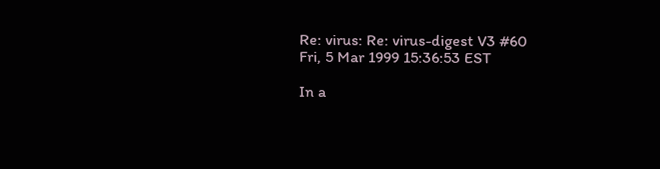Re: virus: Re: virus-digest V3 #60
Fri, 5 Mar 1999 15:36:53 EST

In a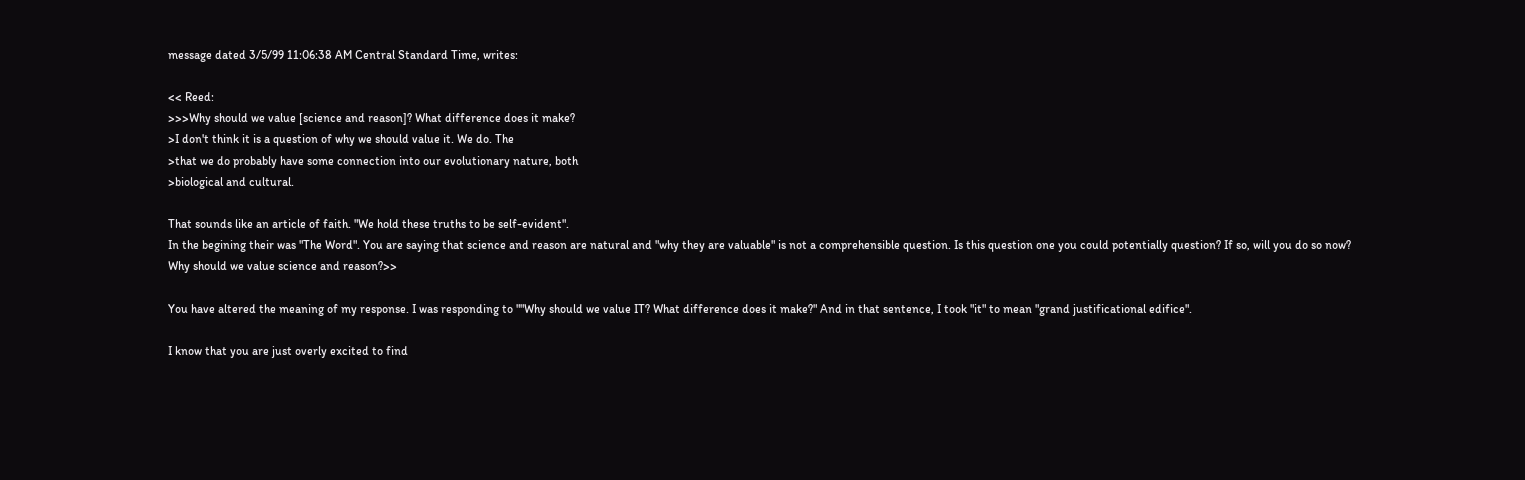message dated 3/5/99 11:06:38 AM Central Standard Time, writes:

<< Reed:
>>>Why should we value [science and reason]? What difference does it make?
>I don't think it is a question of why we should value it. We do. The
>that we do probably have some connection into our evolutionary nature, both
>biological and cultural.

That sounds like an article of faith. "We hold these truths to be self-evident".
In the begining their was "The Word". You are saying that science and reason are natural and "why they are valuable" is not a comprehensible question. Is this question one you could potentially question? If so, will you do so now?
Why should we value science and reason?>>

You have altered the meaning of my response. I was responding to ""Why should we value IT? What difference does it make?" And in that sentence, I took "it" to mean "grand justificational edifice".

I know that you are just overly excited to find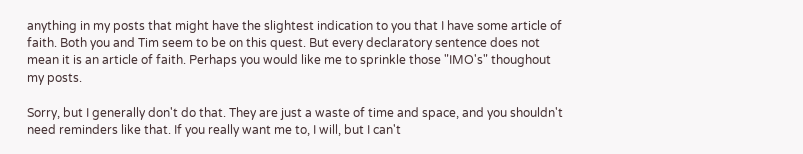anything in my posts that might have the slightest indication to you that I have some article of faith. Both you and Tim seem to be on this quest. But every declaratory sentence does not mean it is an article of faith. Perhaps you would like me to sprinkle those "IMO's" thoughout my posts.

Sorry, but I generally don't do that. They are just a waste of time and space, and you shouldn't need reminders like that. If you really want me to, I will, but I can't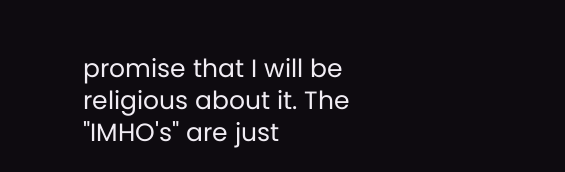promise that I will be religious about it. The "IMHO's" are just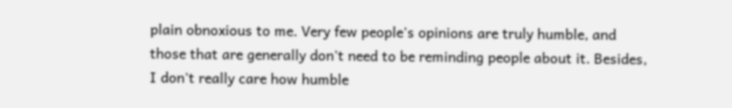plain obnoxious to me. Very few people's opinions are truly humble, and those that are generally don't need to be reminding people about it. Besides, I don't really care how humble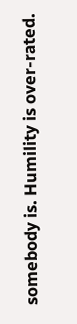somebody is. Humility is over-rated.